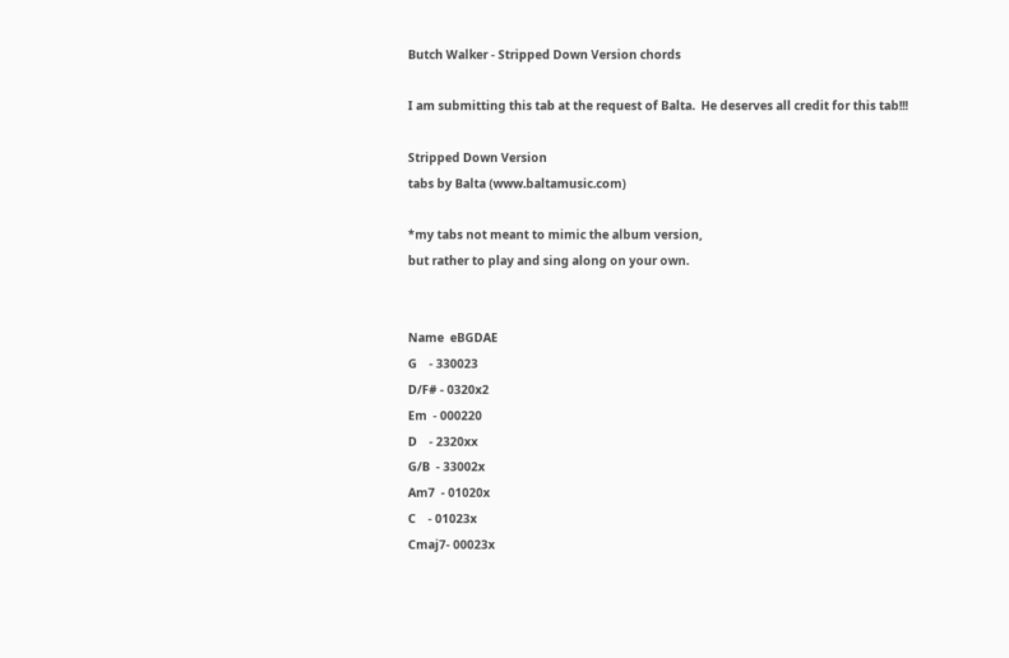Butch Walker - Stripped Down Version chords

I am submitting this tab at the request of Balta.  He deserves all credit for this tab!!!

Stripped Down Version
tabs by Balta (www.baltamusic.com)

*my tabs not meant to mimic the album version,
but rather to play and sing along on your own.


Name  eBGDAE
G    - 330023
D/F# - 0320x2
Em  - 000220
D    - 2320xx
G/B  - 33002x
Am7  - 01020x
C    - 01023x
Cmaj7- 00023x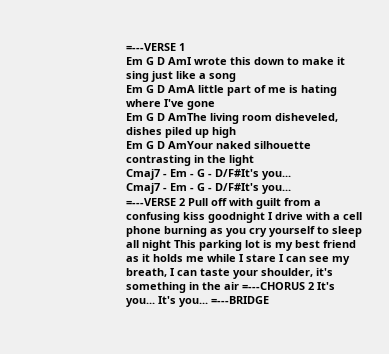=---VERSE 1
Em G D AmI wrote this down to make it sing just like a song
Em G D AmA little part of me is hating where I've gone
Em G D AmThe living room disheveled, dishes piled up high
Em G D AmYour naked silhouette contrasting in the light
Cmaj7 - Em - G - D/F#It's you...
Cmaj7 - Em - G - D/F#It's you...
=---VERSE 2 Pull off with guilt from a confusing kiss goodnight I drive with a cell phone burning as you cry yourself to sleep all night This parking lot is my best friend as it holds me while I stare I can see my breath, I can taste your shoulder, it's something in the air =---CHORUS 2 It's you... It's you... =---BRIDGE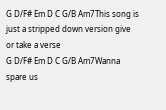G D/F# Em D C G/B Am7This song is just a stripped down version give or take a verse
G D/F# Em D C G/B Am7Wanna spare us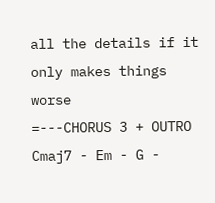all the details if it only makes things worse
=---CHORUS 3 + OUTRO
Cmaj7 - Em - G -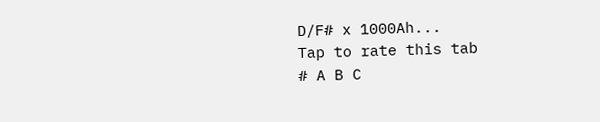D/F# x 1000Ah...
Tap to rate this tab
# A B C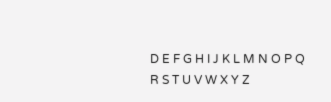D E F G H I J K L M N O P Q R S T U V W X Y Z